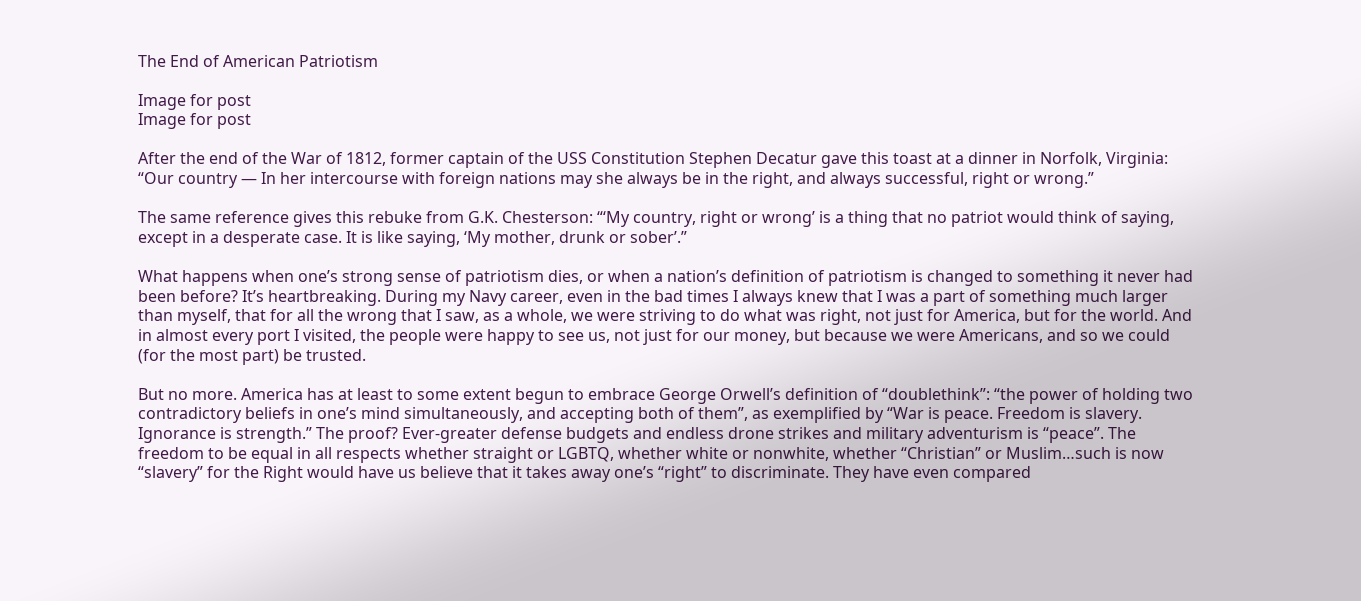The End of American Patriotism

Image for post
Image for post

After the end of the War of 1812, former captain of the USS Constitution Stephen Decatur gave this toast at a dinner in Norfolk, Virginia: “Our country — In her intercourse with foreign nations may she always be in the right, and always successful, right or wrong.”

The same reference gives this rebuke from G.K. Chesterson: “‘My country, right or wrong’ is a thing that no patriot would think of saying, except in a desperate case. It is like saying, ‘My mother, drunk or sober’.”

What happens when one’s strong sense of patriotism dies, or when a nation’s definition of patriotism is changed to something it never had been before? It’s heartbreaking. During my Navy career, even in the bad times I always knew that I was a part of something much larger than myself, that for all the wrong that I saw, as a whole, we were striving to do what was right, not just for America, but for the world. And in almost every port I visited, the people were happy to see us, not just for our money, but because we were Americans, and so we could (for the most part) be trusted.

But no more. America has at least to some extent begun to embrace George Orwell’s definition of “doublethink”: “the power of holding two contradictory beliefs in one’s mind simultaneously, and accepting both of them”, as exemplified by “War is peace. Freedom is slavery. Ignorance is strength.” The proof? Ever-greater defense budgets and endless drone strikes and military adventurism is “peace”. The freedom to be equal in all respects whether straight or LGBTQ, whether white or nonwhite, whether “Christian” or Muslim…such is now “slavery” for the Right would have us believe that it takes away one’s “right” to discriminate. They have even compared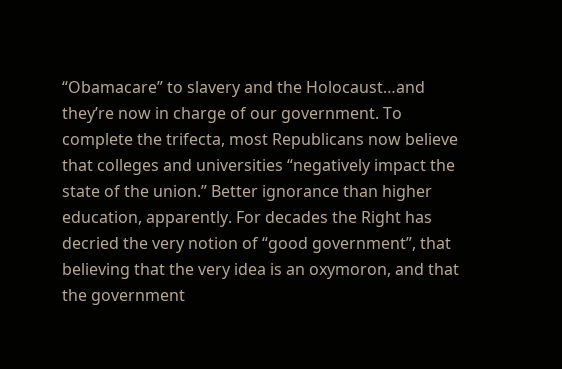“Obamacare” to slavery and the Holocaust…and they’re now in charge of our government. To complete the trifecta, most Republicans now believe that colleges and universities “negatively impact the state of the union.” Better ignorance than higher education, apparently. For decades the Right has decried the very notion of “good government”, that believing that the very idea is an oxymoron, and that the government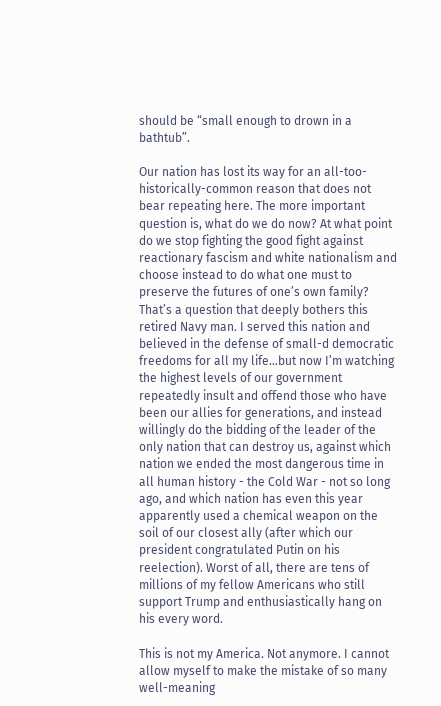should be “small enough to drown in a bathtub”.

Our nation has lost its way for an all-too-historically-common reason that does not bear repeating here. The more important question is, what do we do now? At what point do we stop fighting the good fight against reactionary fascism and white nationalism and choose instead to do what one must to preserve the futures of one’s own family? That’s a question that deeply bothers this retired Navy man. I served this nation and believed in the defense of small-d democratic freedoms for all my life…but now I’m watching the highest levels of our government repeatedly insult and offend those who have been our allies for generations, and instead willingly do the bidding of the leader of the only nation that can destroy us, against which nation we ended the most dangerous time in all human history - the Cold War - not so long ago, and which nation has even this year apparently used a chemical weapon on the soil of our closest ally (after which our president congratulated Putin on his reelection). Worst of all, there are tens of millions of my fellow Americans who still support Trump and enthusiastically hang on his every word.

This is not my America. Not anymore. I cannot allow myself to make the mistake of so many well-meaning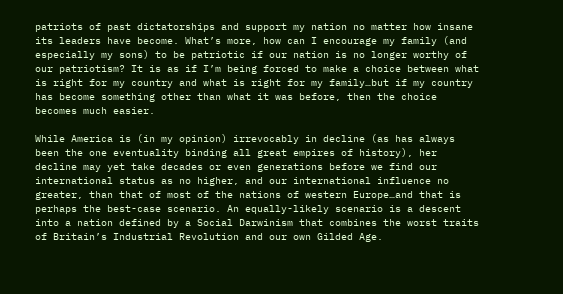patriots of past dictatorships and support my nation no matter how insane its leaders have become. What’s more, how can I encourage my family (and especially my sons) to be patriotic if our nation is no longer worthy of our patriotism? It is as if I’m being forced to make a choice between what is right for my country and what is right for my family…but if my country has become something other than what it was before, then the choice becomes much easier.

While America is (in my opinion) irrevocably in decline (as has always been the one eventuality binding all great empires of history), her decline may yet take decades or even generations before we find our international status as no higher, and our international influence no greater, than that of most of the nations of western Europe…and that is perhaps the best-case scenario. An equally-likely scenario is a descent into a nation defined by a Social Darwinism that combines the worst traits of Britain’s Industrial Revolution and our own Gilded Age.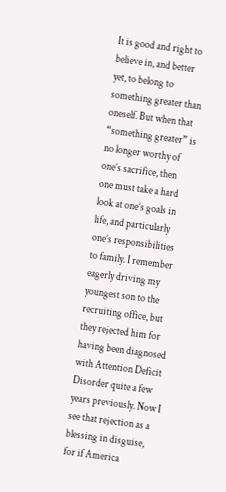It is good and right to believe in, and better yet, to belong to something greater than oneself. But when that “something greater” is no longer worthy of one’s sacrifice, then one must take a hard look at one’s goals in life, and particularly one’s responsibilities to family. I remember eagerly driving my youngest son to the recruiting office, but they rejected him for having been diagnosed with Attention Deficit Disorder quite a few years previously. Now I see that rejection as a blessing in disguise, for if America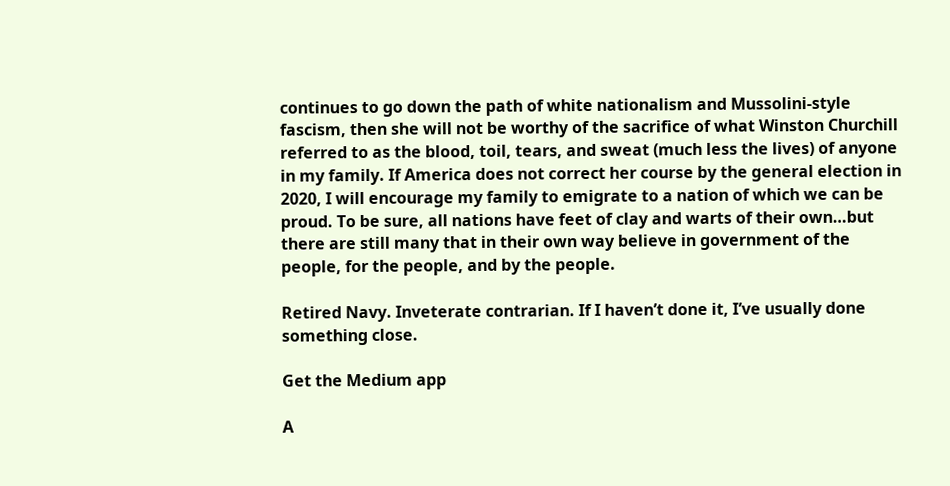continues to go down the path of white nationalism and Mussolini-style fascism, then she will not be worthy of the sacrifice of what Winston Churchill referred to as the blood, toil, tears, and sweat (much less the lives) of anyone in my family. If America does not correct her course by the general election in 2020, I will encourage my family to emigrate to a nation of which we can be proud. To be sure, all nations have feet of clay and warts of their own…but there are still many that in their own way believe in government of the people, for the people, and by the people.

Retired Navy. Inveterate contrarian. If I haven’t done it, I’ve usually done something close.

Get the Medium app

A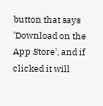button that says 'Download on the App Store', and if clicked it will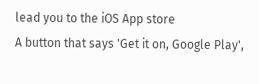lead you to the iOS App store
A button that says 'Get it on, Google Play',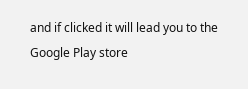and if clicked it will lead you to the Google Play store